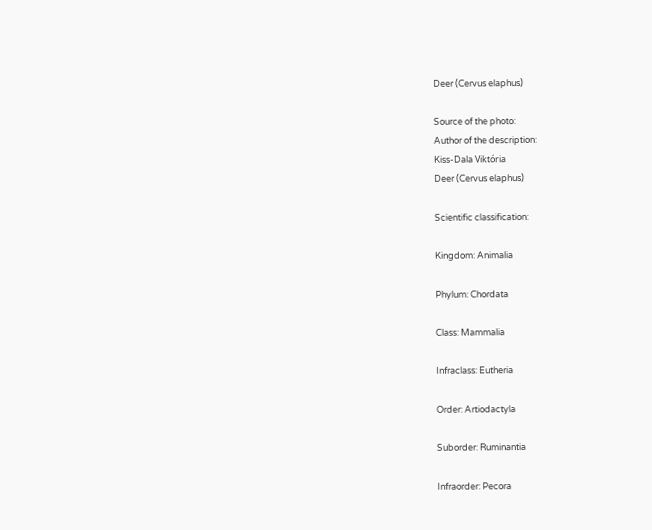Deer (Cervus elaphus)

Source of the photo:
Author of the description:
Kiss-Dala Viktória
Deer (Cervus elaphus)

Scientific classification:

Kingdom: Animalia

Phylum: Chordata

Class: Mammalia

Infraclass: Eutheria

Order: Artiodactyla

Suborder: Ruminantia

Infraorder: Pecora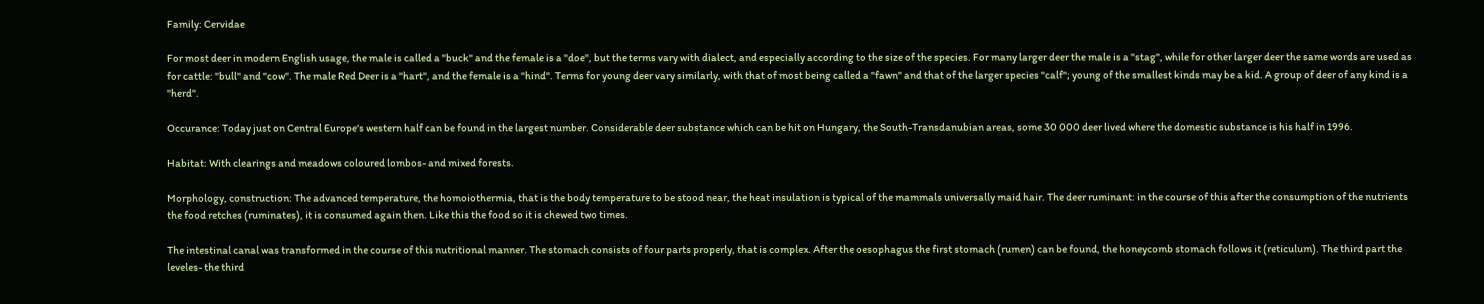Family: Cervidae

For most deer in modern English usage, the male is called a "buck" and the female is a "doe", but the terms vary with dialect, and especially according to the size of the species. For many larger deer the male is a "stag", while for other larger deer the same words are used as for cattle: "bull" and "cow". The male Red Deer is a "hart", and the female is a "hind". Terms for young deer vary similarly, with that of most being called a "fawn" and that of the larger species "calf"; young of the smallest kinds may be a kid. A group of deer of any kind is a "herd".

Occurance: Today just on Central Europe's western half can be found in the largest number. Considerable deer substance which can be hit on Hungary, the South-Transdanubian areas, some 30 000 deer lived where the domestic substance is his half in 1996.

Habitat: With clearings and meadows coloured lombos- and mixed forests.

Morphology, construction: The advanced temperature, the homoiothermia, that is the body temperature to be stood near, the heat insulation is typical of the mammals universally maid hair. The deer ruminant: in the course of this after the consumption of the nutrients the food retches (ruminates), it is consumed again then. Like this the food so it is chewed two times.

The intestinal canal was transformed in the course of this nutritional manner. The stomach consists of four parts properly, that is complex. After the oesophagus the first stomach (rumen) can be found, the honeycomb stomach follows it (reticulum). The third part the leveles- the third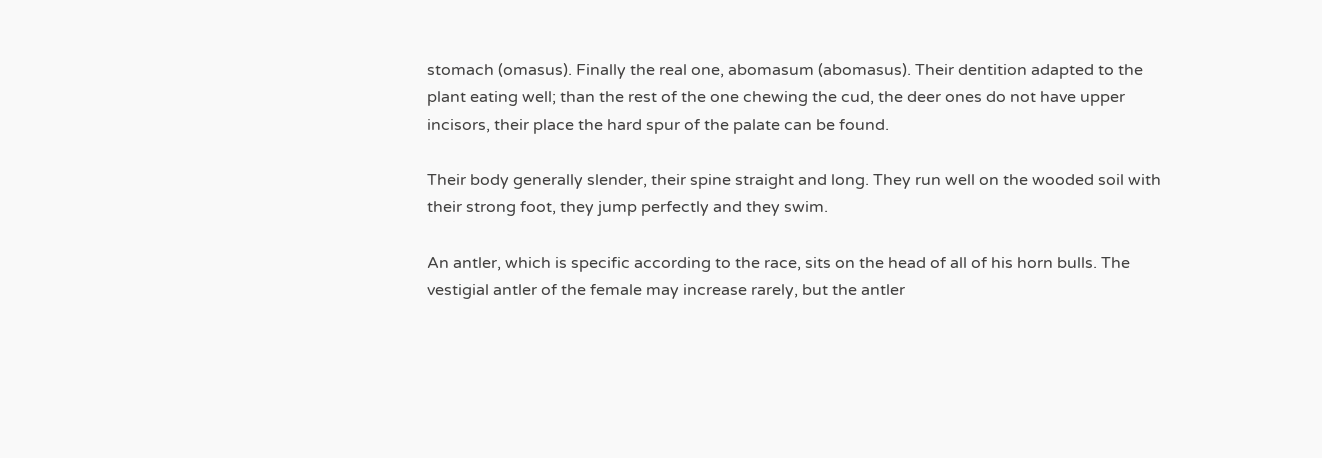stomach (omasus). Finally the real one, abomasum (abomasus). Their dentition adapted to the plant eating well; than the rest of the one chewing the cud, the deer ones do not have upper incisors, their place the hard spur of the palate can be found.

Their body generally slender, their spine straight and long. They run well on the wooded soil with their strong foot, they jump perfectly and they swim.

An antler, which is specific according to the race, sits on the head of all of his horn bulls. The vestigial antler of the female may increase rarely, but the antler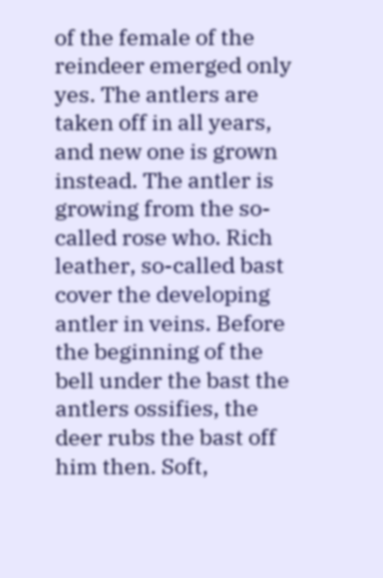of the female of the reindeer emerged only yes. The antlers are taken off in all years, and new one is grown instead. The antler is growing from the so-called rose who. Rich leather, so-called bast cover the developing antler in veins. Before the beginning of the bell under the bast the antlers ossifies, the deer rubs the bast off him then. Soft,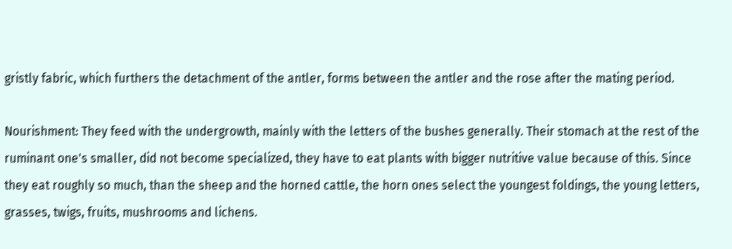gristly fabric, which furthers the detachment of the antler, forms between the antler and the rose after the mating period.

Nourishment: They feed with the undergrowth, mainly with the letters of the bushes generally. Their stomach at the rest of the ruminant one's smaller, did not become specialized, they have to eat plants with bigger nutritive value because of this. Since they eat roughly so much, than the sheep and the horned cattle, the horn ones select the youngest foldings, the young letters, grasses, twigs, fruits, mushrooms and lichens.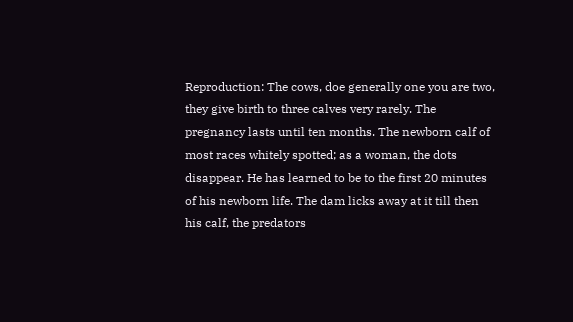Reproduction: The cows, doe generally one you are two, they give birth to three calves very rarely. The pregnancy lasts until ten months. The newborn calf of most races whitely spotted; as a woman, the dots disappear. He has learned to be to the first 20 minutes of his newborn life. The dam licks away at it till then his calf, the predators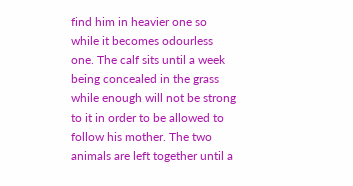find him in heavier one so while it becomes odourless one. The calf sits until a week being concealed in the grass while enough will not be strong to it in order to be allowed to follow his mother. The two animals are left together until a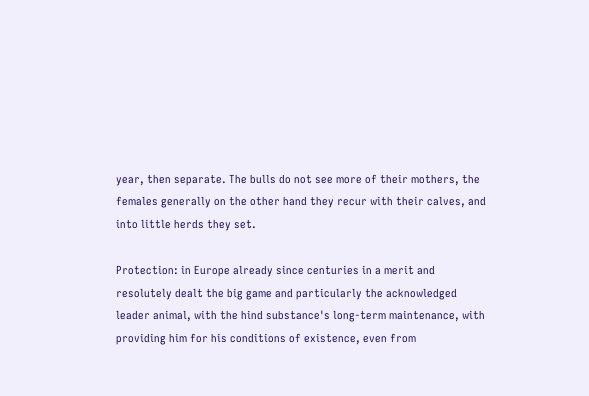year, then separate. The bulls do not see more of their mothers, the females generally on the other hand they recur with their calves, and into little herds they set.

Protection: in Europe already since centuries in a merit and resolutely dealt the big game and particularly the acknowledged leader animal, with the hind substance's long-term maintenance, with providing him for his conditions of existence, even from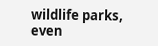wildlife parks, even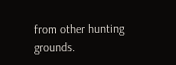from other hunting grounds.